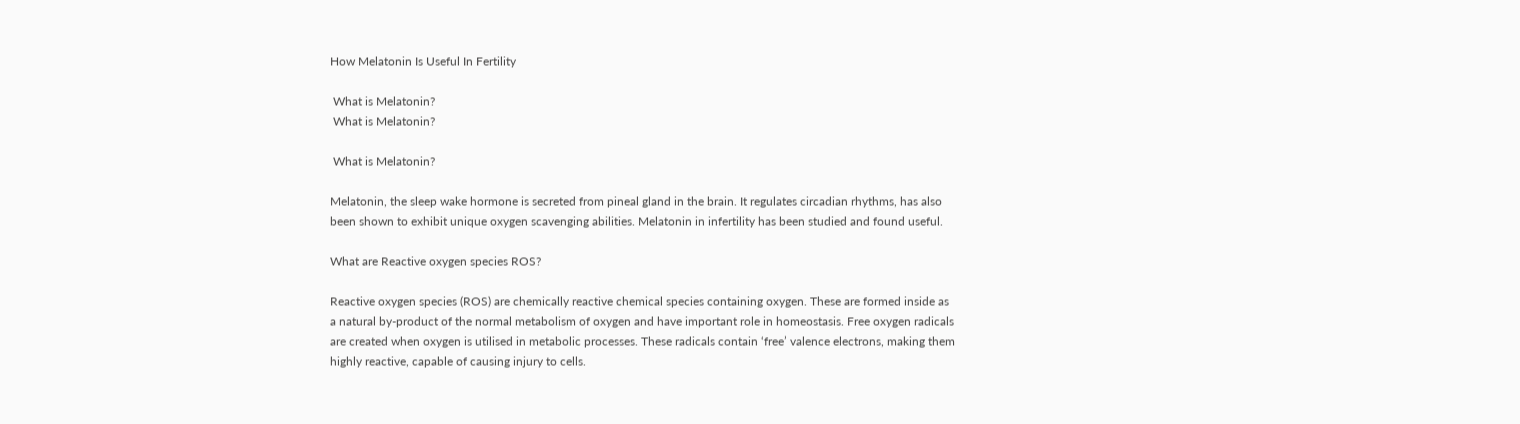How Melatonin Is Useful In Fertility

 What is Melatonin?
 What is Melatonin?

 What is Melatonin?

Melatonin, the sleep wake hormone is secreted from pineal gland in the brain. It regulates circadian rhythms, has also been shown to exhibit unique oxygen scavenging abilities. Melatonin in infertility has been studied and found useful.

What are Reactive oxygen species ROS?

Reactive oxygen species (ROS) are chemically reactive chemical species containing oxygen. These are formed inside as a natural by-product of the normal metabolism of oxygen and have important role in homeostasis. Free oxygen radicals are created when oxygen is utilised in metabolic processes. These radicals contain ‘free’ valence electrons, making them highly reactive, capable of causing injury to cells.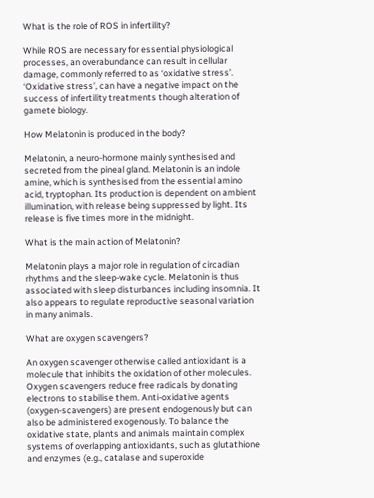What is the role of ROS in infertility?

While ROS are necessary for essential physiological processes, an overabundance can result in cellular damage, commonly referred to as ‘oxidative stress’. ‘Oxidative stress’, can have a negative impact on the success of infertility treatments though alteration of gamete biology.

How Melatonin is produced in the body?

Melatonin, a neuro-hormone mainly synthesised and secreted from the pineal gland. Melatonin is an indole amine, which is synthesised from the essential amino acid, tryptophan. Its production is dependent on ambient illumination, with release being suppressed by light. Its release is five times more in the midnight.

What is the main action of Melatonin?

Melatonin plays a major role in regulation of circadian rhythms and the sleep-wake cycle. Melatonin is thus associated with sleep disturbances including insomnia. It also appears to regulate reproductive seasonal variation in many animals.

What are oxygen scavengers?

An oxygen scavenger otherwise called antioxidant is a molecule that inhibits the oxidation of other molecules. Oxygen scavengers reduce free radicals by donating electrons to stabilise them. Anti-oxidative agents (oxygen-scavengers) are present endogenously but can also be administered exogenously. To balance the oxidative state, plants and animals maintain complex systems of overlapping antioxidants, such as glutathione and enzymes (e.g., catalase and superoxide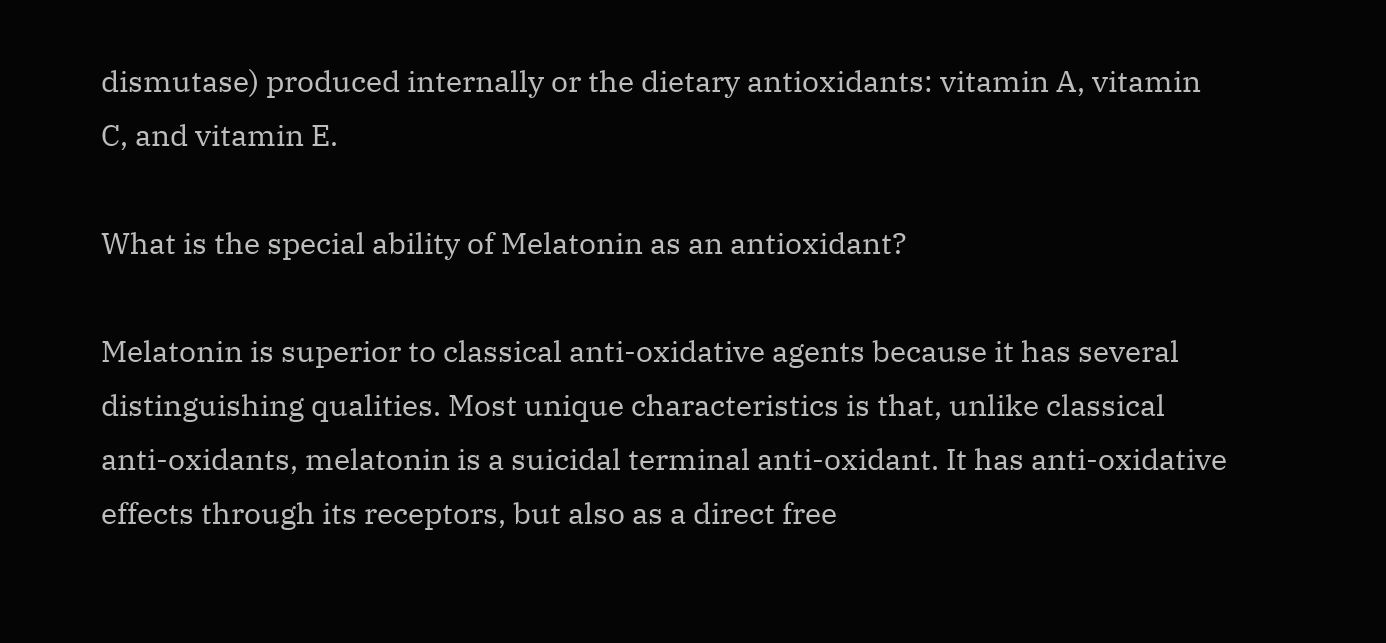dismutase) produced internally or the dietary antioxidants: vitamin A, vitamin C, and vitamin E.

What is the special ability of Melatonin as an antioxidant?

Melatonin is superior to classical anti-oxidative agents because it has several distinguishing qualities. Most unique characteristics is that, unlike classical anti-oxidants, melatonin is a suicidal terminal anti-oxidant. It has anti-oxidative effects through its receptors, but also as a direct free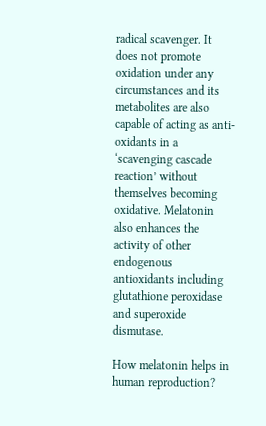radical scavenger. It does not promote oxidation under any circumstances and its metabolites are also capable of acting as anti-oxidants in a ‘scavenging cascade reaction’ without themselves becoming oxidative. Melatonin also enhances the activity of other endogenous antioxidants including glutathione peroxidase and superoxide dismutase.

How melatonin helps in human reproduction?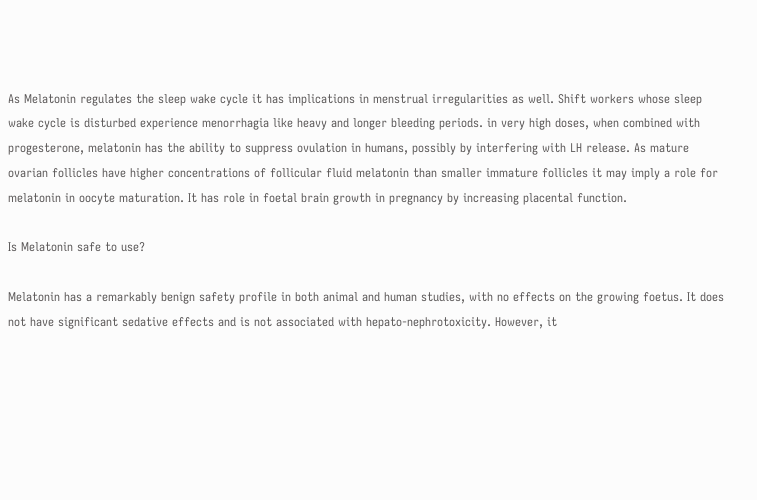As Melatonin regulates the sleep wake cycle it has implications in menstrual irregularities as well. Shift workers whose sleep wake cycle is disturbed experience menorrhagia like heavy and longer bleeding periods. in very high doses, when combined with progesterone, melatonin has the ability to suppress ovulation in humans, possibly by interfering with LH release. As mature ovarian follicles have higher concentrations of follicular fluid melatonin than smaller immature follicles it may imply a role for melatonin in oocyte maturation. It has role in foetal brain growth in pregnancy by increasing placental function.

Is Melatonin safe to use?

Melatonin has a remarkably benign safety profile in both animal and human studies, with no effects on the growing foetus. It does not have significant sedative effects and is not associated with hepato-nephrotoxicity. However, it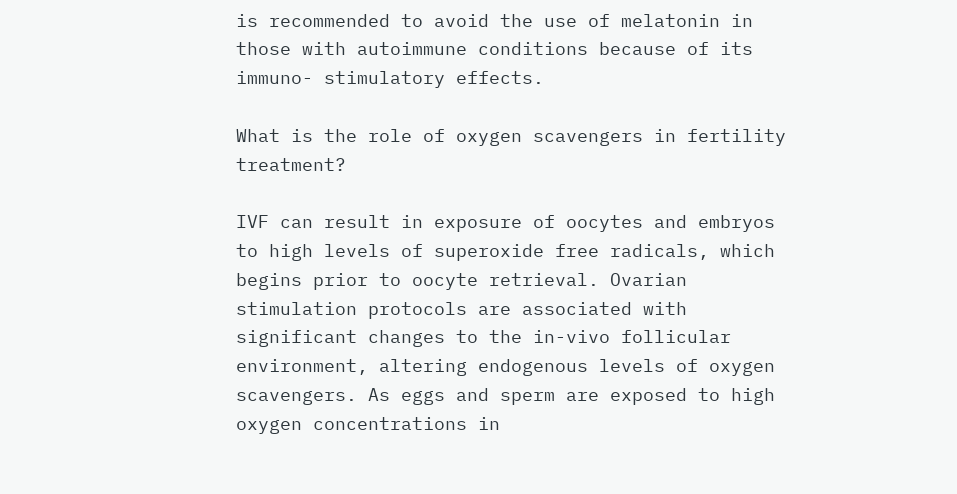is recommended to avoid the use of melatonin in those with autoimmune conditions because of its immuno- stimulatory effects.

What is the role of oxygen scavengers in fertility treatment?

IVF can result in exposure of oocytes and embryos to high levels of superoxide free radicals, which begins prior to oocyte retrieval. Ovarian stimulation protocols are associated with significant changes to the in-vivo follicular environment, altering endogenous levels of oxygen scavengers. As eggs and sperm are exposed to high oxygen concentrations in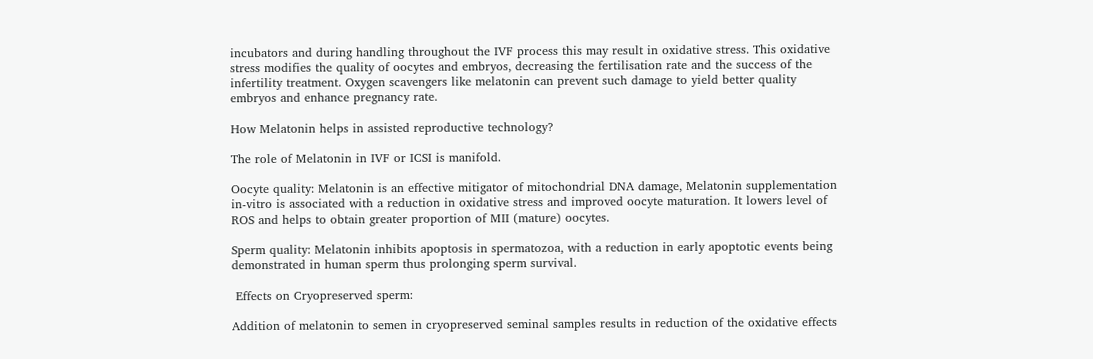incubators and during handling throughout the IVF process this may result in oxidative stress. This oxidative stress modifies the quality of oocytes and embryos, decreasing the fertilisation rate and the success of the infertility treatment. Oxygen scavengers like melatonin can prevent such damage to yield better quality embryos and enhance pregnancy rate.

How Melatonin helps in assisted reproductive technology?

The role of Melatonin in IVF or ICSI is manifold.

Oocyte quality: Melatonin is an effective mitigator of mitochondrial DNA damage, Melatonin supplementation in-vitro is associated with a reduction in oxidative stress and improved oocyte maturation. It lowers level of ROS and helps to obtain greater proportion of MII (mature) oocytes.

Sperm quality: Melatonin inhibits apoptosis in spermatozoa, with a reduction in early apoptotic events being demonstrated in human sperm thus prolonging sperm survival.

 Effects on Cryopreserved sperm:

Addition of melatonin to semen in cryopreserved seminal samples results in reduction of the oxidative effects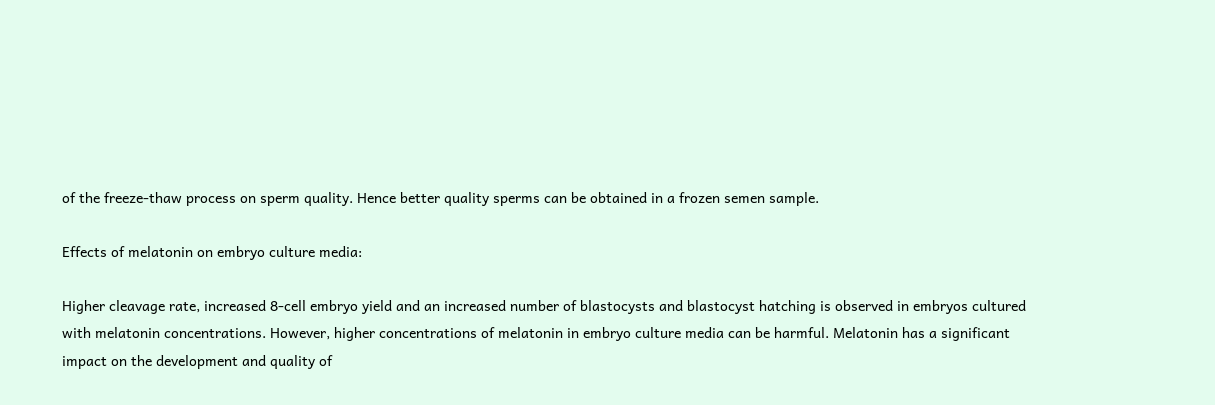of the freeze-thaw process on sperm quality. Hence better quality sperms can be obtained in a frozen semen sample.

Effects of melatonin on embryo culture media:

Higher cleavage rate, increased 8-cell embryo yield and an increased number of blastocysts and blastocyst hatching is observed in embryos cultured with melatonin concentrations. However, higher concentrations of melatonin in embryo culture media can be harmful. Melatonin has a significant impact on the development and quality of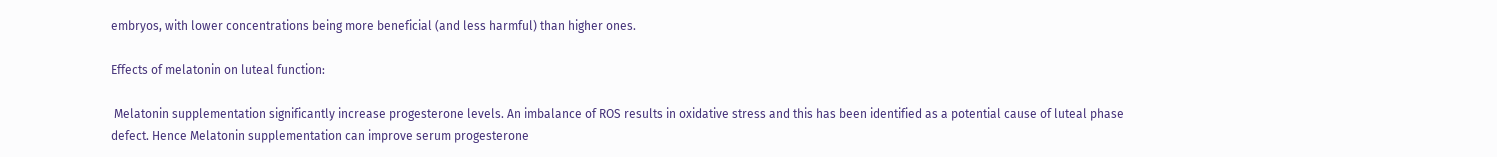embryos, with lower concentrations being more beneficial (and less harmful) than higher ones.

Effects of melatonin on luteal function:

 Melatonin supplementation significantly increase progesterone levels. An imbalance of ROS results in oxidative stress and this has been identified as a potential cause of luteal phase defect. Hence Melatonin supplementation can improve serum progesterone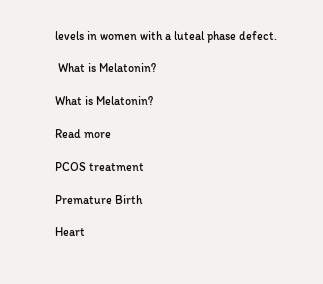levels in women with a luteal phase defect.

 What is Melatonin?

What is Melatonin?

Read more

PCOS treatment

Premature Birth

Heart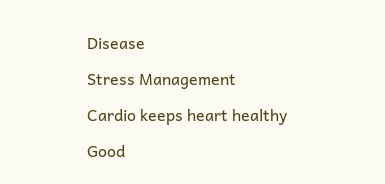Disease

Stress Management

Cardio keeps heart healthy

Good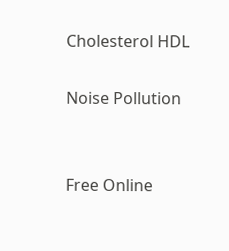Cholesterol HDL

Noise Pollution


Free Online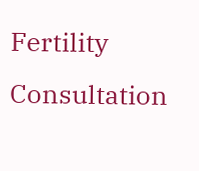Fertility Consultation